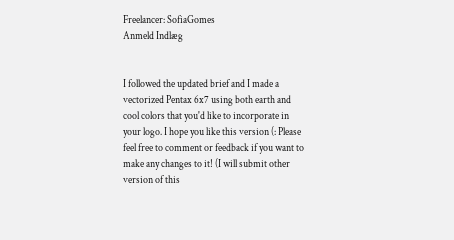Freelancer: SofiaGomes
Anmeld Indlæg


I followed the updated brief and I made a vectorized Pentax 6x7 using both earth and cool colors that you'd like to incorporate in your logo. I hope you like this version (: Please feel free to comment or feedback if you want to make any changes to it! (I will submit other version of this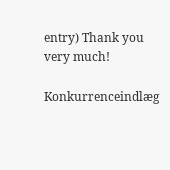entry) Thank you very much!

Konkurrenceindlæg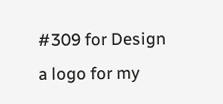#309 for Design a logo for my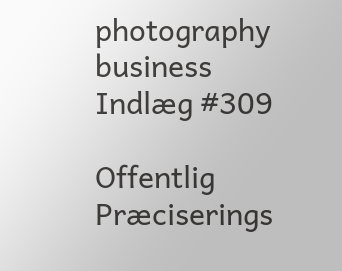photography business
Indlæg #309

Offentlig Præciserings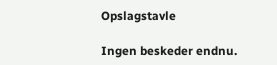Opslagstavle

Ingen beskeder endnu.